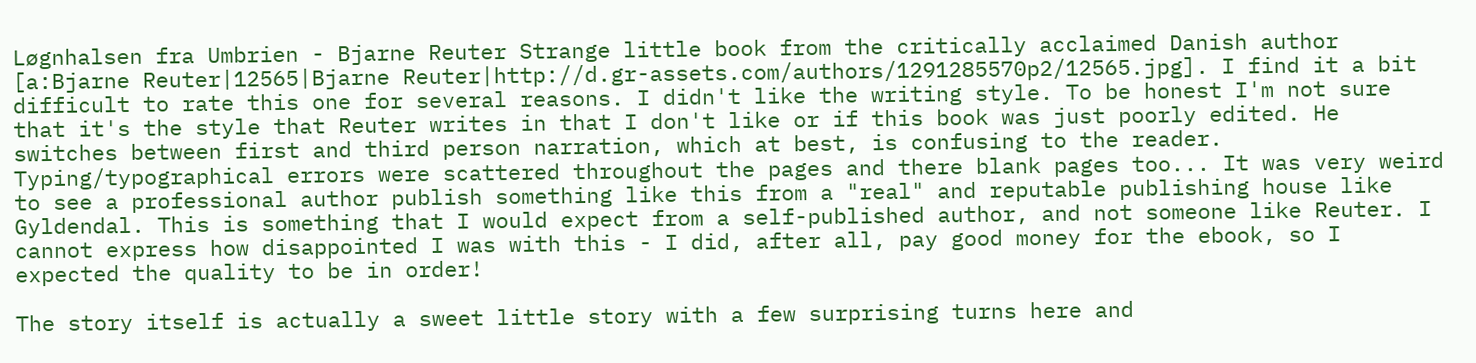Løgnhalsen fra Umbrien - Bjarne Reuter Strange little book from the critically acclaimed Danish author [a:Bjarne Reuter|12565|Bjarne Reuter|http://d.gr-assets.com/authors/1291285570p2/12565.jpg]. I find it a bit difficult to rate this one for several reasons. I didn't like the writing style. To be honest I'm not sure that it's the style that Reuter writes in that I don't like or if this book was just poorly edited. He switches between first and third person narration, which at best, is confusing to the reader. Typing/typographical errors were scattered throughout the pages and there blank pages too... It was very weird to see a professional author publish something like this from a "real" and reputable publishing house like Gyldendal. This is something that I would expect from a self-published author, and not someone like Reuter. I cannot express how disappointed I was with this - I did, after all, pay good money for the ebook, so I expected the quality to be in order!

The story itself is actually a sweet little story with a few surprising turns here and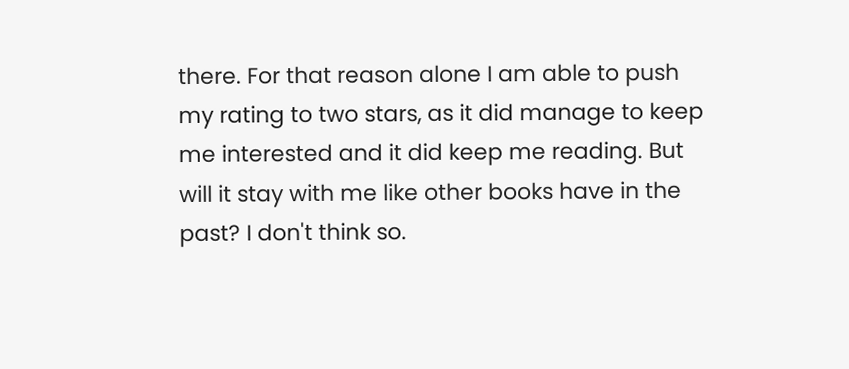there. For that reason alone I am able to push my rating to two stars, as it did manage to keep me interested and it did keep me reading. But will it stay with me like other books have in the past? I don't think so.